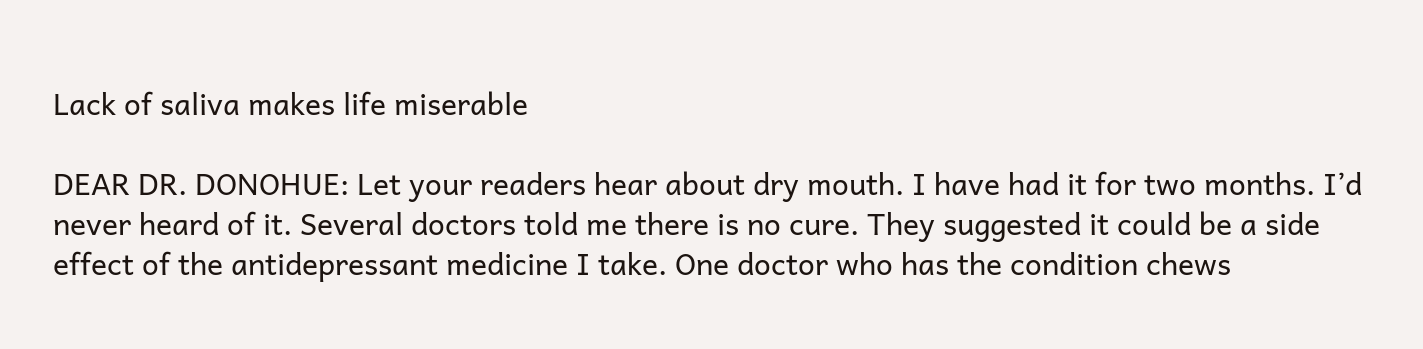Lack of saliva makes life miserable

DEAR DR. DONOHUE: Let your readers hear about dry mouth. I have had it for two months. I’d never heard of it. Several doctors told me there is no cure. They suggested it could be a side effect of the antidepressant medicine I take. One doctor who has the condition chews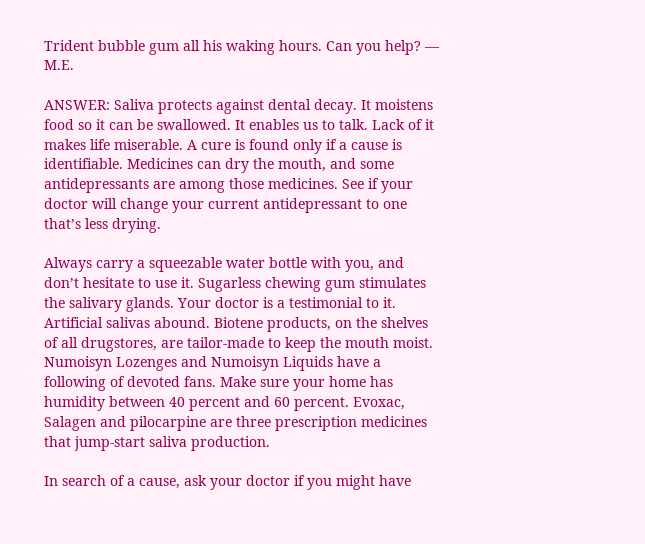Trident bubble gum all his waking hours. Can you help? — M.E.

ANSWER: Saliva protects against dental decay. It moistens food so it can be swallowed. It enables us to talk. Lack of it makes life miserable. A cure is found only if a cause is identifiable. Medicines can dry the mouth, and some antidepressants are among those medicines. See if your doctor will change your current antidepressant to one that’s less drying.

Always carry a squeezable water bottle with you, and don’t hesitate to use it. Sugarless chewing gum stimulates the salivary glands. Your doctor is a testimonial to it. Artificial salivas abound. Biotene products, on the shelves of all drugstores, are tailor-made to keep the mouth moist. Numoisyn Lozenges and Numoisyn Liquids have a following of devoted fans. Make sure your home has humidity between 40 percent and 60 percent. Evoxac, Salagen and pilocarpine are three prescription medicines that jump-start saliva production.

In search of a cause, ask your doctor if you might have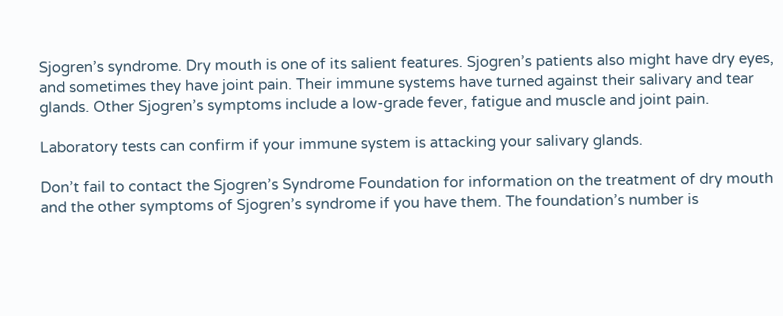Sjogren’s syndrome. Dry mouth is one of its salient features. Sjogren’s patients also might have dry eyes, and sometimes they have joint pain. Their immune systems have turned against their salivary and tear glands. Other Sjogren’s symptoms include a low-grade fever, fatigue and muscle and joint pain.

Laboratory tests can confirm if your immune system is attacking your salivary glands.

Don’t fail to contact the Sjogren’s Syndrome Foundation for information on the treatment of dry mouth and the other symptoms of Sjogren’s syndrome if you have them. The foundation’s number is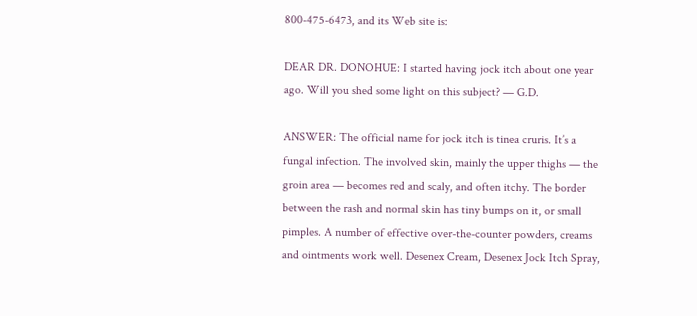800-475-6473, and its Web site is:

DEAR DR. DONOHUE: I started having jock itch about one year ago. Will you shed some light on this subject? — G.D.

ANSWER: The official name for jock itch is tinea cruris. It’s a fungal infection. The involved skin, mainly the upper thighs — the groin area — becomes red and scaly, and often itchy. The border between the rash and normal skin has tiny bumps on it, or small pimples. A number of effective over-the-counter powders, creams and ointments work well. Desenex Cream, Desenex Jock Itch Spray,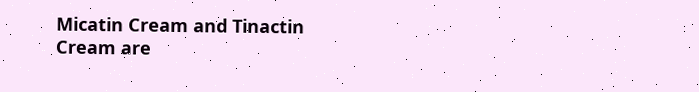Micatin Cream and Tinactin Cream are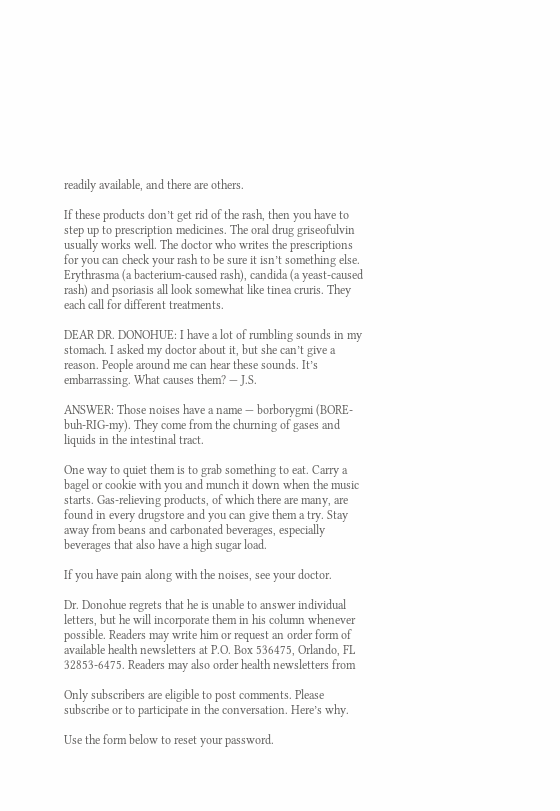readily available, and there are others.

If these products don’t get rid of the rash, then you have to step up to prescription medicines. The oral drug griseofulvin usually works well. The doctor who writes the prescriptions for you can check your rash to be sure it isn’t something else. Erythrasma (a bacterium-caused rash), candida (a yeast-caused rash) and psoriasis all look somewhat like tinea cruris. They each call for different treatments.

DEAR DR. DONOHUE: I have a lot of rumbling sounds in my stomach. I asked my doctor about it, but she can’t give a reason. People around me can hear these sounds. It’s embarrassing. What causes them? — J.S.

ANSWER: Those noises have a name — borborygmi (BORE-buh-RIG-my). They come from the churning of gases and liquids in the intestinal tract.

One way to quiet them is to grab something to eat. Carry a bagel or cookie with you and munch it down when the music starts. Gas-relieving products, of which there are many, are found in every drugstore and you can give them a try. Stay away from beans and carbonated beverages, especially beverages that also have a high sugar load.

If you have pain along with the noises, see your doctor.

Dr. Donohue regrets that he is unable to answer individual letters, but he will incorporate them in his column whenever possible. Readers may write him or request an order form of available health newsletters at P.O. Box 536475, Orlando, FL 32853-6475. Readers may also order health newsletters from

Only subscribers are eligible to post comments. Please subscribe or to participate in the conversation. Here’s why.

Use the form below to reset your password.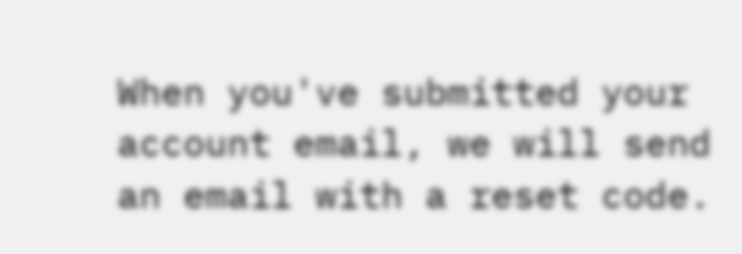When you've submitted your account email, we will send an email with a reset code.